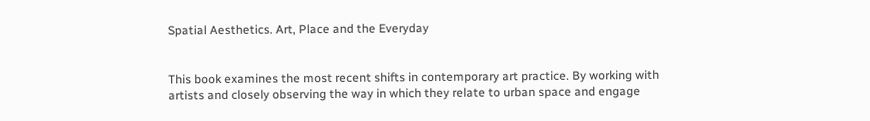Spatial Aesthetics. Art, Place and the Everyday


This book examines the most recent shifts in contemporary art practice. By working with artists and closely observing the way in which they relate to urban space and engage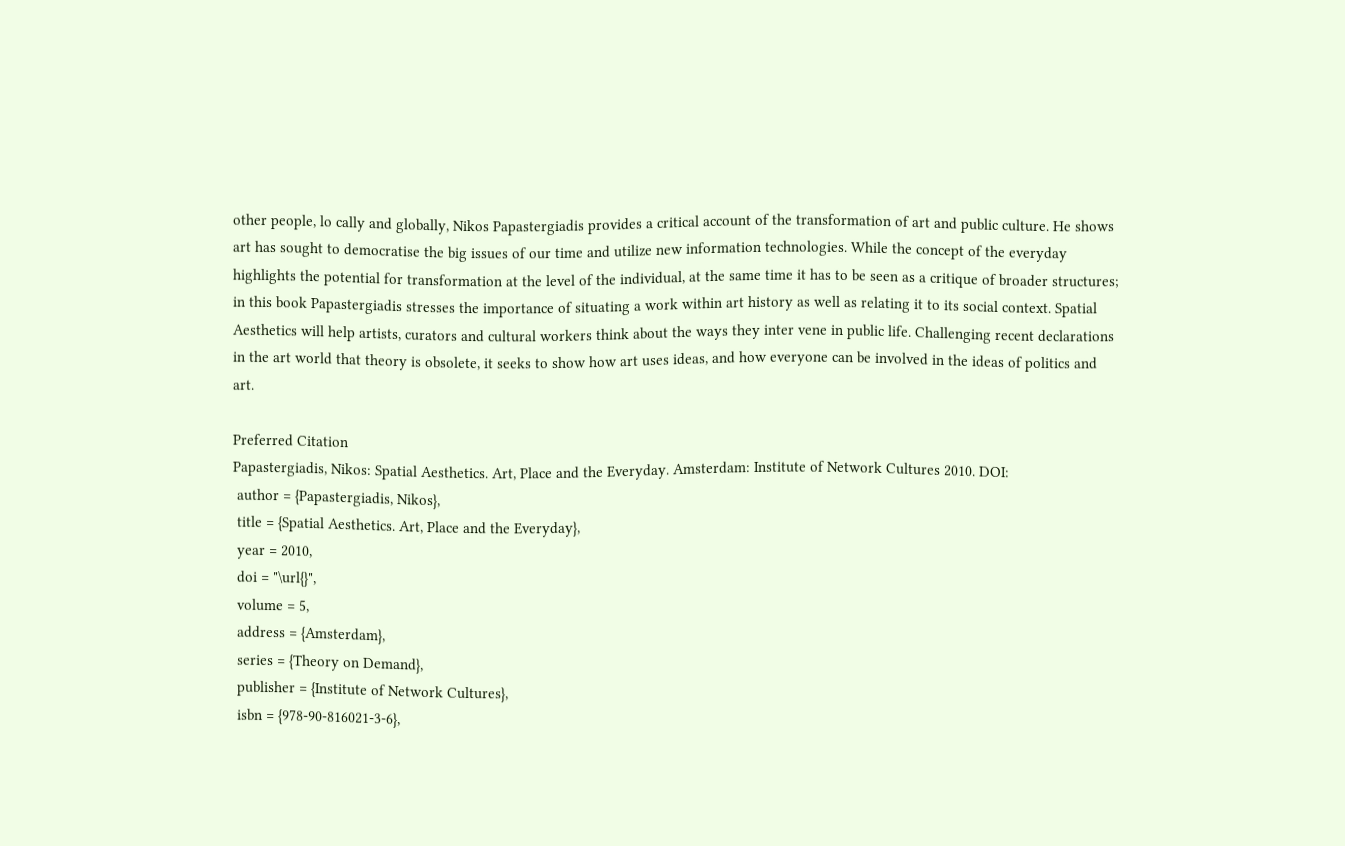other people, lo cally and globally, Nikos Papastergiadis provides a critical account of the transformation of art and public culture. He shows art has sought to democratise the big issues of our time and utilize new information technologies. While the concept of the everyday highlights the potential for transformation at the level of the individual, at the same time it has to be seen as a critique of broader structures; in this book Papastergiadis stresses the importance of situating a work within art history as well as relating it to its social context. Spatial Aesthetics will help artists, curators and cultural workers think about the ways they inter vene in public life. Challenging recent declarations in the art world that theory is obsolete, it seeks to show how art uses ideas, and how everyone can be involved in the ideas of politics and art.

Preferred Citation
Papastergiadis, Nikos: Spatial Aesthetics. Art, Place and the Everyday. Amsterdam: Institute of Network Cultures 2010. DOI:
 author = {Papastergiadis, Nikos},
 title = {Spatial Aesthetics. Art, Place and the Everyday},
 year = 2010,
 doi = "\url{}",
 volume = 5,
 address = {Amsterdam},
 series = {Theory on Demand},
 publisher = {Institute of Network Cultures},
 isbn = {978-90-816021-3-6},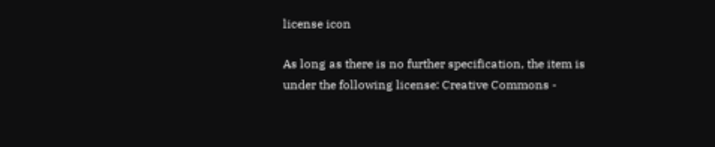license icon

As long as there is no further specification, the item is under the following license: Creative Commons -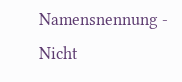Namensnennung - Nicht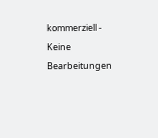kommerziell - Keine Bearbeitungen